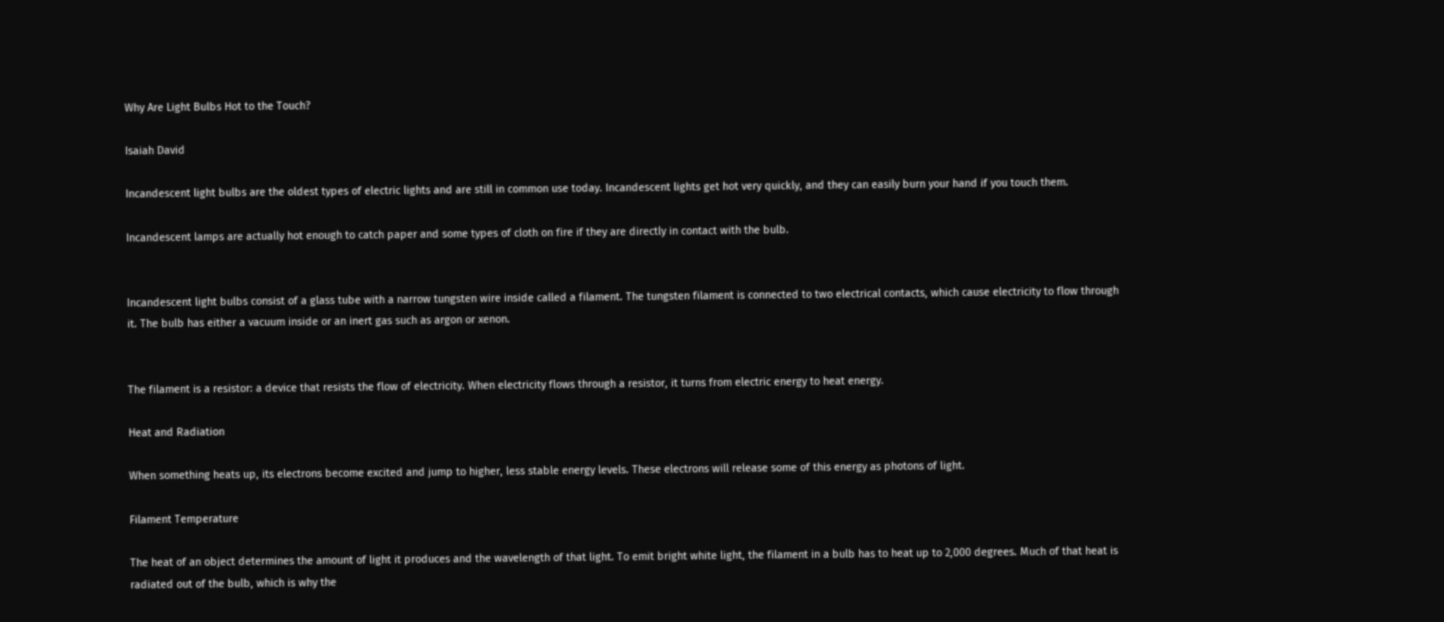Why Are Light Bulbs Hot to the Touch?

Isaiah David

Incandescent light bulbs are the oldest types of electric lights and are still in common use today. Incandescent lights get hot very quickly, and they can easily burn your hand if you touch them.

Incandescent lamps are actually hot enough to catch paper and some types of cloth on fire if they are directly in contact with the bulb.


Incandescent light bulbs consist of a glass tube with a narrow tungsten wire inside called a filament. The tungsten filament is connected to two electrical contacts, which cause electricity to flow through it. The bulb has either a vacuum inside or an inert gas such as argon or xenon.


The filament is a resistor: a device that resists the flow of electricity. When electricity flows through a resistor, it turns from electric energy to heat energy.

Heat and Radiation

When something heats up, its electrons become excited and jump to higher, less stable energy levels. These electrons will release some of this energy as photons of light.

Filament Temperature

The heat of an object determines the amount of light it produces and the wavelength of that light. To emit bright white light, the filament in a bulb has to heat up to 2,000 degrees. Much of that heat is radiated out of the bulb, which is why the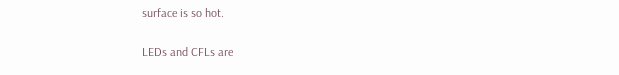surface is so hot.


LEDs and CFLs are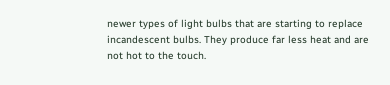newer types of light bulbs that are starting to replace incandescent bulbs. They produce far less heat and are not hot to the touch.